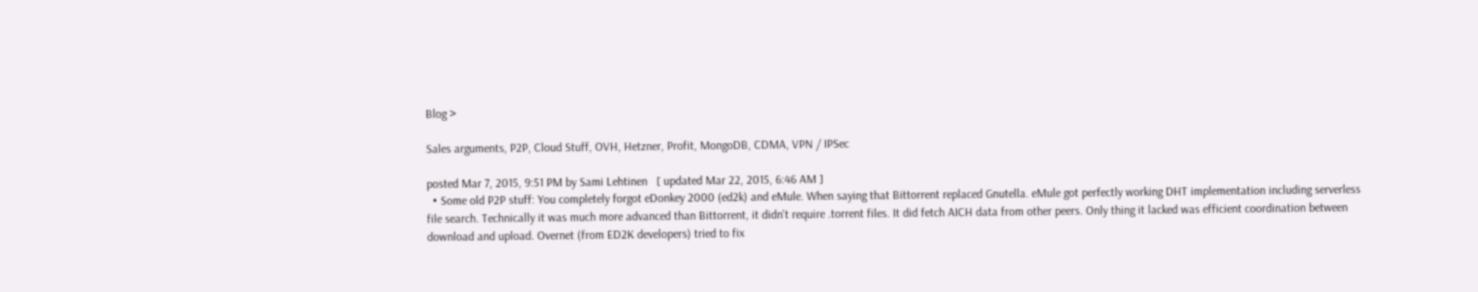Blog >

Sales arguments, P2P, Cloud Stuff, OVH, Hetzner, Profit, MongoDB, CDMA, VPN / IPSec

posted Mar 7, 2015, 9:51 PM by Sami Lehtinen   [ updated Mar 22, 2015, 6:46 AM ]
  • Some old P2P stuff: You completely forgot eDonkey 2000 (ed2k) and eMule. When saying that Bittorrent replaced Gnutella. eMule got perfectly working DHT implementation including serverless file search. Technically it was much more advanced than Bittorrent, it didn't require .torrent files. It did fetch AICH data from other peers. Only thing it lacked was efficient coordination between download and upload. Overnet (from ED2K developers) tried to fix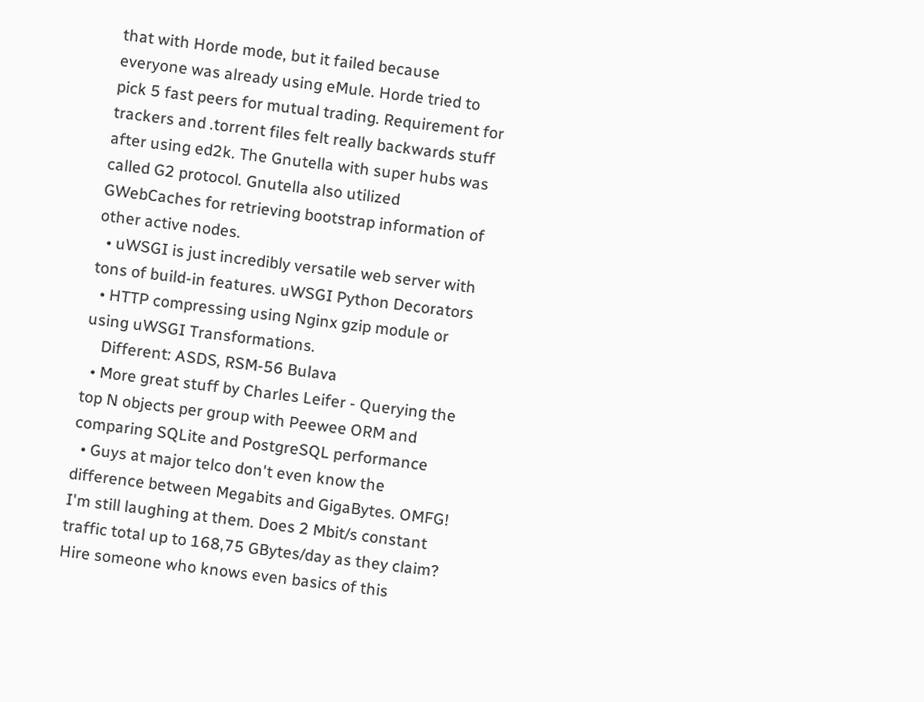that with Horde mode, but it failed because everyone was already using eMule. Horde tried to pick 5 fast peers for mutual trading. Requirement for trackers and .torrent files felt really backwards stuff after using ed2k. The Gnutella with super hubs was called G2 protocol. Gnutella also utilized GWebCaches for retrieving bootstrap information of other active nodes.
  • uWSGI is just incredibly versatile web server with tons of build-in features. uWSGI Python Decorators
  • HTTP compressing using Nginx gzip module or using uWSGI Transformations.
    Different: ASDS, RSM-56 Bulava
  • More great stuff by Charles Leifer - Querying the top N objects per group with Peewee ORM and comparing SQLite and PostgreSQL performance
  • Guys at major telco don't even know the difference between Megabits and GigaBytes. OMFG! I'm still laughing at them. Does 2 Mbit/s constant traffic total up to 168,75 GBytes/day as they claim? Hire someone who knows even basics of this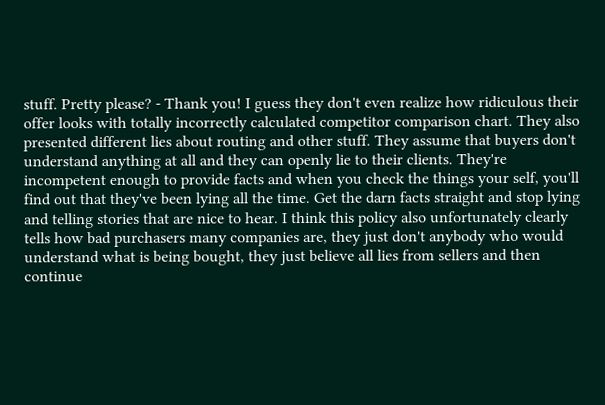stuff. Pretty please? - Thank you! I guess they don't even realize how ridiculous their offer looks with totally incorrectly calculated competitor comparison chart. They also presented different lies about routing and other stuff. They assume that buyers don't understand anything at all and they can openly lie to their clients. They're incompetent enough to provide facts and when you check the things your self, you'll find out that they've been lying all the time. Get the darn facts straight and stop lying and telling stories that are nice to hear. I think this policy also unfortunately clearly tells how bad purchasers many companies are, they just don't anybody who would understand what is being bought, they just believe all lies from sellers and then continue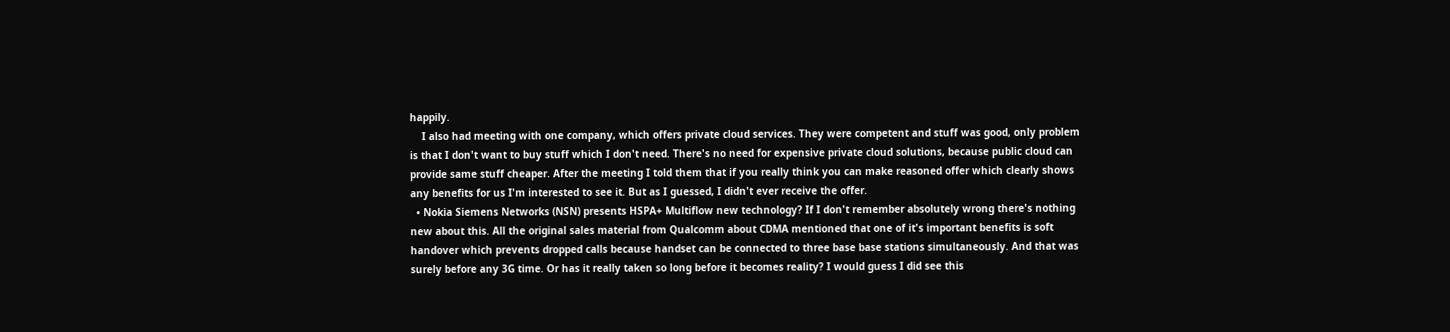happily.
    I also had meeting with one company, which offers private cloud services. They were competent and stuff was good, only problem is that I don't want to buy stuff which I don't need. There's no need for expensive private cloud solutions, because public cloud can provide same stuff cheaper. After the meeting I told them that if you really think you can make reasoned offer which clearly shows any benefits for us I'm interested to see it. But as I guessed, I didn't ever receive the offer.
  • Nokia Siemens Networks (NSN) presents HSPA+ Multiflow new technology? If I don't remember absolutely wrong there's nothing new about this. All the original sales material from Qualcomm about CDMA mentioned that one of it's important benefits is soft handover which prevents dropped calls because handset can be connected to three base base stations simultaneously. And that was surely before any 3G time. Or has it really taken so long before it becomes reality? I would guess I did see this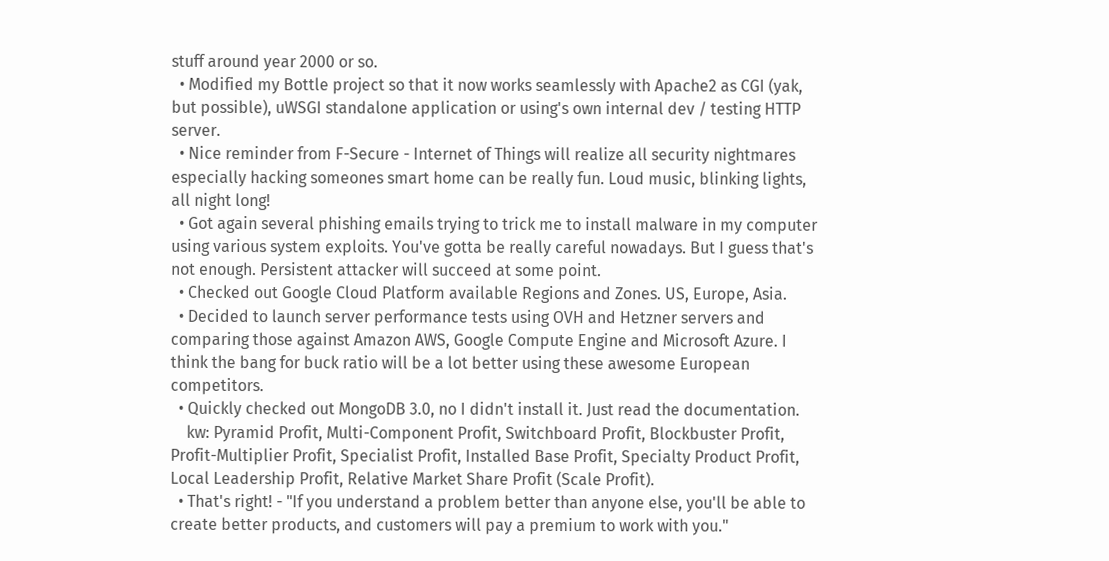stuff around year 2000 or so.
  • Modified my Bottle project so that it now works seamlessly with Apache2 as CGI (yak, but possible), uWSGI standalone application or using's own internal dev / testing HTTP server.
  • Nice reminder from F-Secure - Internet of Things will realize all security nightmares especially hacking someones smart home can be really fun. Loud music, blinking lights, all night long!
  • Got again several phishing emails trying to trick me to install malware in my computer using various system exploits. You've gotta be really careful nowadays. But I guess that's not enough. Persistent attacker will succeed at some point.
  • Checked out Google Cloud Platform available Regions and Zones. US, Europe, Asia.
  • Decided to launch server performance tests using OVH and Hetzner servers and comparing those against Amazon AWS, Google Compute Engine and Microsoft Azure. I think the bang for buck ratio will be a lot better using these awesome European competitors.
  • Quickly checked out MongoDB 3.0, no I didn't install it. Just read the documentation.
    kw: Pyramid Profit, Multi-Component Profit, Switchboard Profit, Blockbuster Profit, Profit-Multiplier Profit, Specialist Profit, Installed Base Profit, Specialty Product Profit, Local Leadership Profit, Relative Market Share Profit (Scale Profit).
  • That's right! - "If you understand a problem better than anyone else, you'll be able to create better products, and customers will pay a premium to work with you."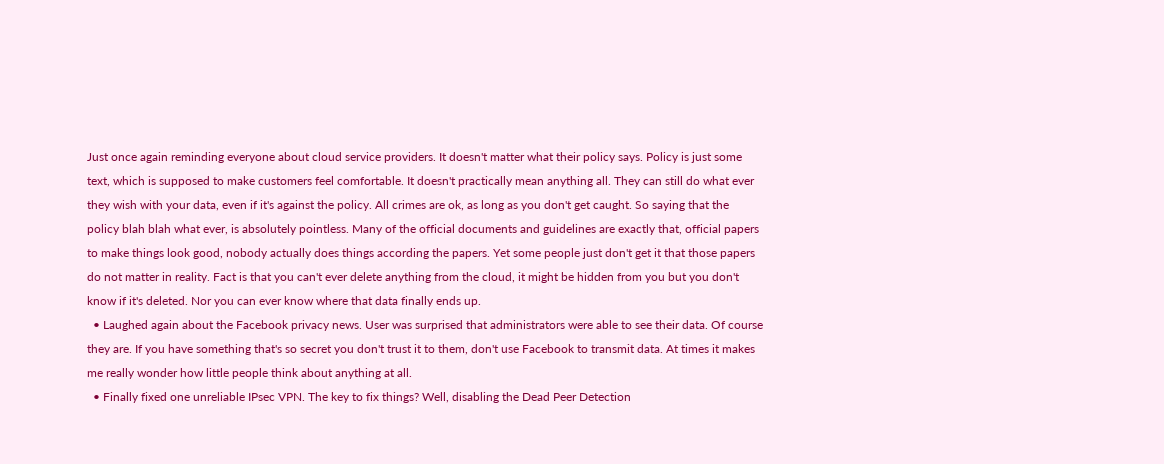Just once again reminding everyone about cloud service providers. It doesn't matter what their policy says. Policy is just some text, which is supposed to make customers feel comfortable. It doesn't practically mean anything all. They can still do what ever they wish with your data, even if it's against the policy. All crimes are ok, as long as you don't get caught. So saying that the policy blah blah what ever, is absolutely pointless. Many of the official documents and guidelines are exactly that, official papers to make things look good, nobody actually does things according the papers. Yet some people just don't get it that those papers do not matter in reality. Fact is that you can't ever delete anything from the cloud, it might be hidden from you but you don't know if it's deleted. Nor you can ever know where that data finally ends up.
  • Laughed again about the Facebook privacy news. User was surprised that administrators were able to see their data. Of course they are. If you have something that's so secret you don't trust it to them, don't use Facebook to transmit data. At times it makes me really wonder how little people think about anything at all.
  • Finally fixed one unreliable IPsec VPN. The key to fix things? Well, disabling the Dead Peer Detection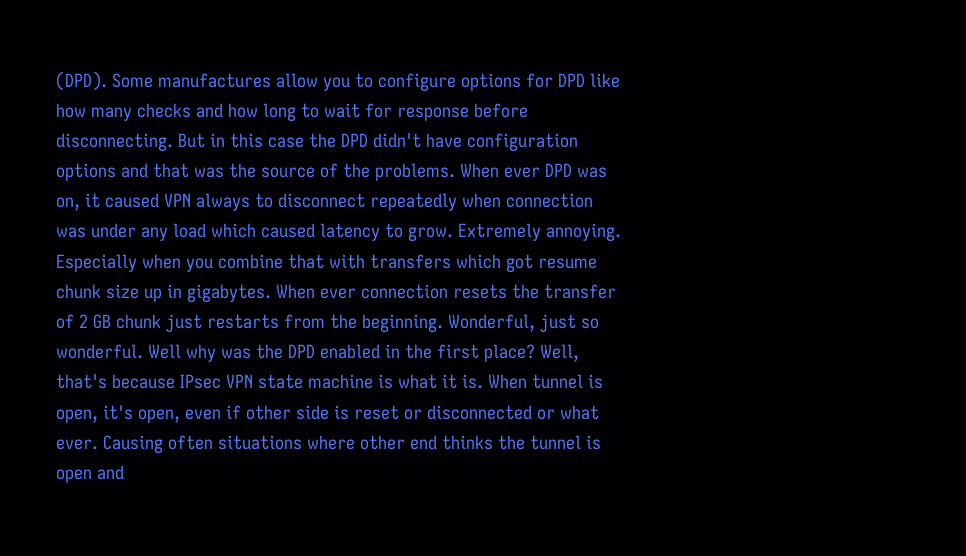(DPD). Some manufactures allow you to configure options for DPD like how many checks and how long to wait for response before disconnecting. But in this case the DPD didn't have configuration options and that was the source of the problems. When ever DPD was on, it caused VPN always to disconnect repeatedly when connection was under any load which caused latency to grow. Extremely annoying. Especially when you combine that with transfers which got resume chunk size up in gigabytes. When ever connection resets the transfer of 2 GB chunk just restarts from the beginning. Wonderful, just so wonderful. Well why was the DPD enabled in the first place? Well, that's because IPsec VPN state machine is what it is. When tunnel is open, it's open, even if other side is reset or disconnected or what ever. Causing often situations where other end thinks the tunnel is open and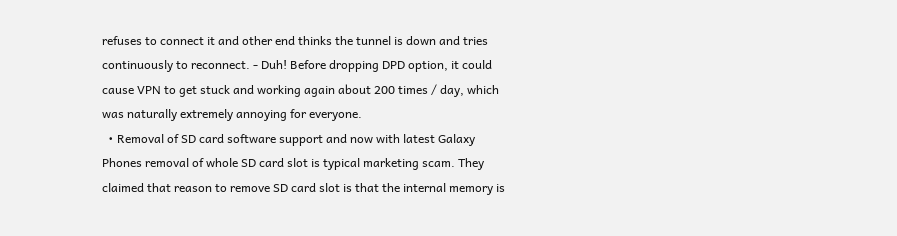refuses to connect it and other end thinks the tunnel is down and tries continuously to reconnect. - Duh! Before dropping DPD option, it could cause VPN to get stuck and working again about 200 times / day, which was naturally extremely annoying for everyone.
  • Removal of SD card software support and now with latest Galaxy Phones removal of whole SD card slot is typical marketing scam. They claimed that reason to remove SD card slot is that the internal memory is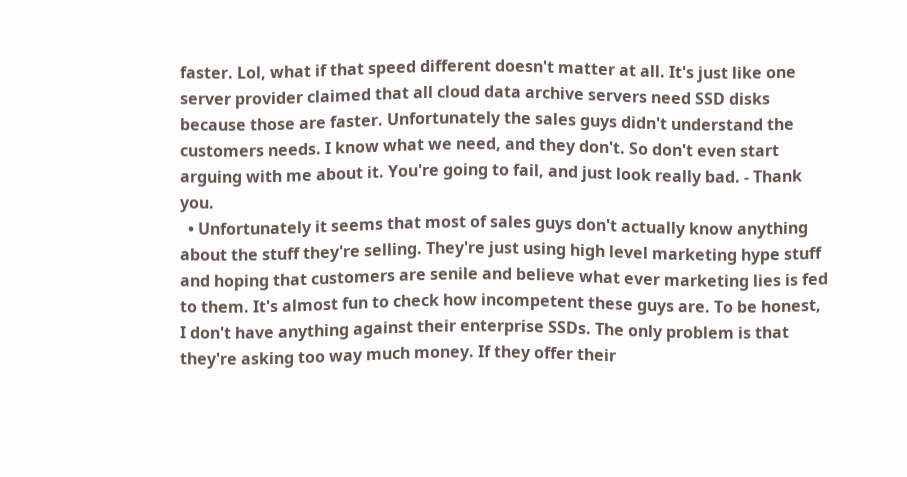faster. Lol, what if that speed different doesn't matter at all. It's just like one server provider claimed that all cloud data archive servers need SSD disks because those are faster. Unfortunately the sales guys didn't understand the customers needs. I know what we need, and they don't. So don't even start arguing with me about it. You're going to fail, and just look really bad. - Thank you.
  • Unfortunately it seems that most of sales guys don't actually know anything about the stuff they're selling. They're just using high level marketing hype stuff and hoping that customers are senile and believe what ever marketing lies is fed to them. It's almost fun to check how incompetent these guys are. To be honest, I don't have anything against their enterprise SSDs. The only problem is that they're asking too way much money. If they offer their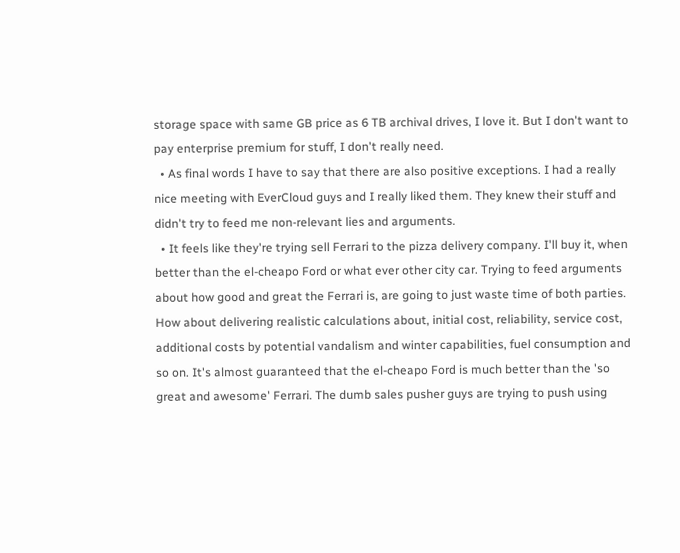storage space with same GB price as 6 TB archival drives, I love it. But I don't want to pay enterprise premium for stuff, I don't really need.
  • As final words I have to say that there are also positive exceptions. I had a really nice meeting with EverCloud guys and I really liked them. They knew their stuff and didn't try to feed me non-relevant lies and arguments.
  • It feels like they're trying sell Ferrari to the pizza delivery company. I'll buy it, when better than the el-cheapo Ford or what ever other city car. Trying to feed arguments about how good and great the Ferrari is, are going to just waste time of both parties. How about delivering realistic calculations about, initial cost, reliability, service cost, additional costs by potential vandalism and winter capabilities, fuel consumption and so on. It's almost guaranteed that the el-cheapo Ford is much better than the 'so great and awesome' Ferrari. The dumb sales pusher guys are trying to push using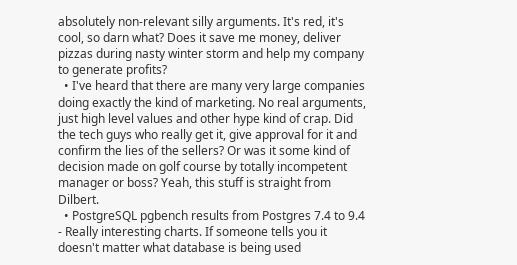absolutely non-relevant silly arguments. It's red, it's cool, so darn what? Does it save me money, deliver pizzas during nasty winter storm and help my company to generate profits?
  • I've heard that there are many very large companies doing exactly the kind of marketing. No real arguments, just high level values and other hype kind of crap. Did the tech guys who really get it, give approval for it and confirm the lies of the sellers? Or was it some kind of decision made on golf course by totally incompetent manager or boss? Yeah, this stuff is straight from Dilbert.
  • PostgreSQL pgbench results from Postgres 7.4 to 9.4 - Really interesting charts. If someone tells you it doesn't matter what database is being used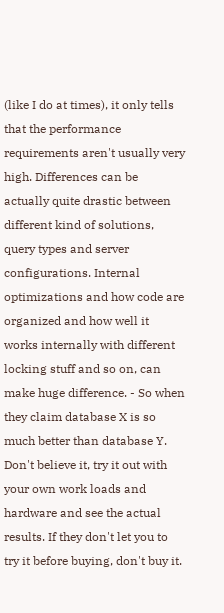(like I do at times), it only tells that the performance requirements aren't usually very high. Differences can be actually quite drastic between different kind of solutions, query types and server configurations. Internal optimizations and how code are organized and how well it works internally with different locking stuff and so on, can make huge difference. - So when they claim database X is so much better than database Y. Don't believe it, try it out with your own work loads and hardware and see the actual results. If they don't let you to try it before buying, don't buy it.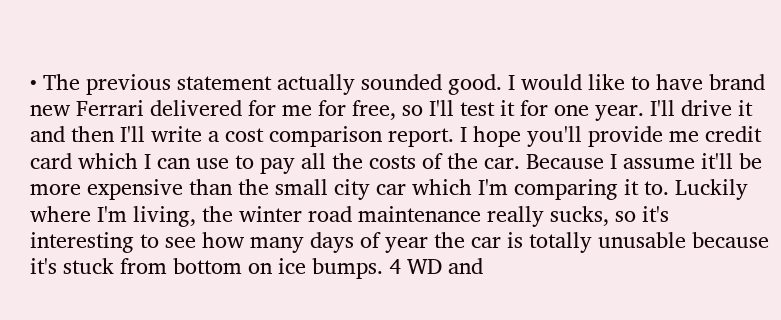• The previous statement actually sounded good. I would like to have brand new Ferrari delivered for me for free, so I'll test it for one year. I'll drive it and then I'll write a cost comparison report. I hope you'll provide me credit card which I can use to pay all the costs of the car. Because I assume it'll be more expensive than the small city car which I'm comparing it to. Luckily where I'm living, the winter road maintenance really sucks, so it's interesting to see how many days of year the car is totally unusable because it's stuck from bottom on ice bumps. 4 WD and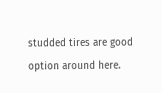studded tires are good option around here.